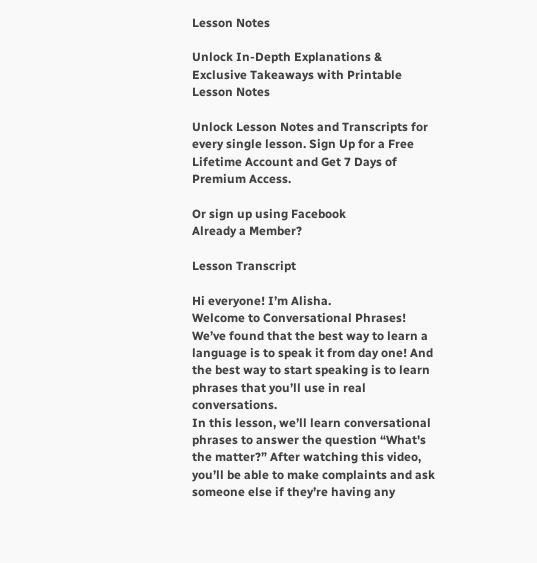Lesson Notes

Unlock In-Depth Explanations & Exclusive Takeaways with Printable Lesson Notes

Unlock Lesson Notes and Transcripts for every single lesson. Sign Up for a Free Lifetime Account and Get 7 Days of Premium Access.

Or sign up using Facebook
Already a Member?

Lesson Transcript

Hi everyone! I’m Alisha.
Welcome to Conversational Phrases!
We’ve found that the best way to learn a language is to speak it from day one! And the best way to start speaking is to learn phrases that you’ll use in real conversations.
In this lesson, we’ll learn conversational phrases to answer the question “What's the matter?” After watching this video, you’ll be able to make complaints and ask someone else if they’re having any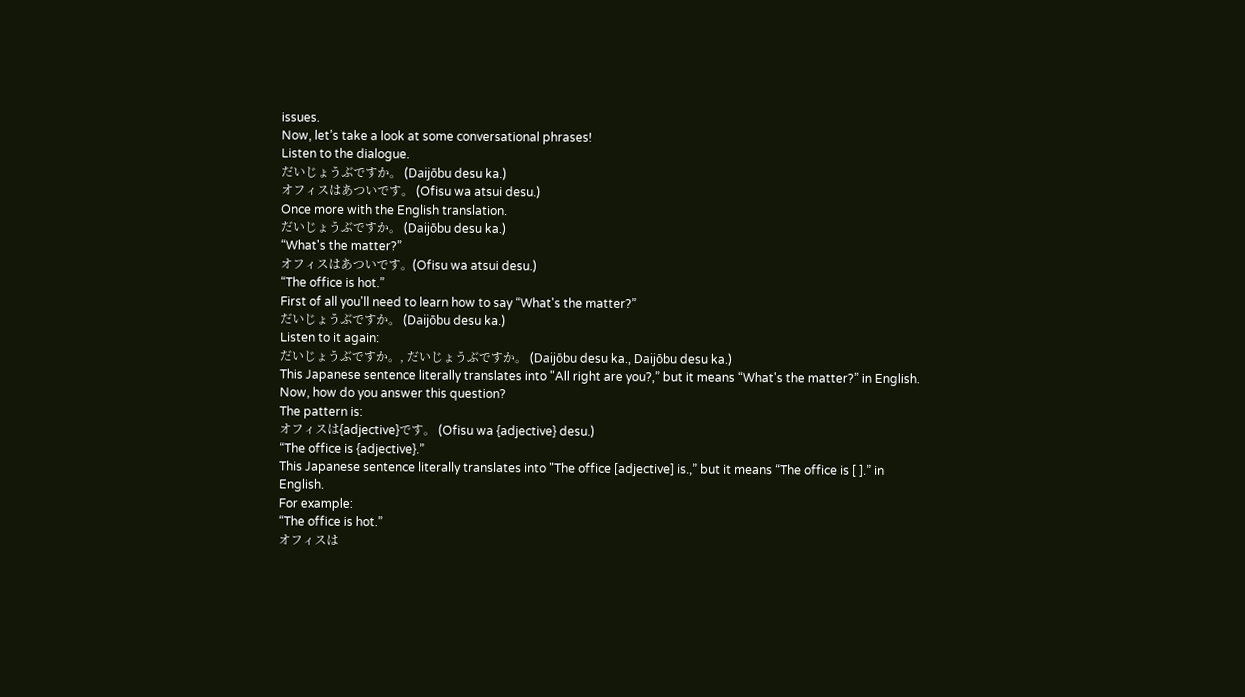issues.
Now, let’s take a look at some conversational phrases!
Listen to the dialogue.
だいじょうぶですか。 (Daijōbu desu ka.)
オフィスはあついです。 (Ofisu wa atsui desu.)
Once more with the English translation.
だいじょうぶですか。 (Daijōbu desu ka.)
“What's the matter?”
オフィスはあついです。(Ofisu wa atsui desu.)
“The office is hot.”
First of all you'll need to learn how to say “What's the matter?”
だいじょうぶですか。 (Daijōbu desu ka.)
Listen to it again:
だいじょうぶですか。, だいじょうぶですか。 (Daijōbu desu ka., Daijōbu desu ka.)
This Japanese sentence literally translates into "All right are you?,” but it means “What's the matter?” in English.
Now, how do you answer this question?
The pattern is:
オフィスは{adjective}です。 (Ofisu wa {adjective} desu.)
“The office is {adjective}.”
This Japanese sentence literally translates into "The office [adjective] is.,” but it means “The office is [ ].” in English.
For example:
“The office is hot.”
オフィスは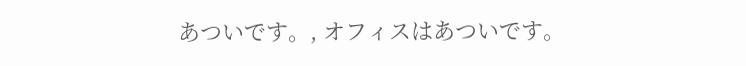あついです。, オフィスはあついです。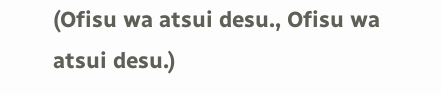(Ofisu wa atsui desu., Ofisu wa atsui desu.)